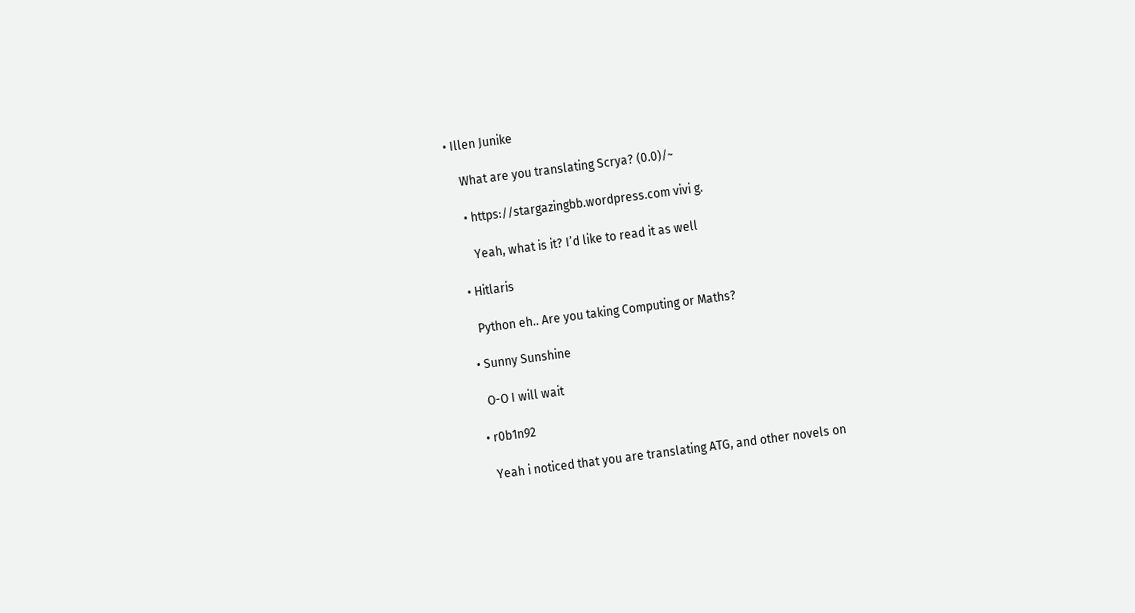• Illen Junike

    What are you translating Scrya? (0.0)/~

    • https://stargazingbb.wordpress.com vivi g.

      Yeah, what is it? I’d like to read it as well

  • Hitlaris

    Python eh.. Are you taking Computing or Maths?

  • Sunny Sunshine

    O-O I will wait

  • r0b1n92

    Yeah i noticed that you are translating ATG, and other novels on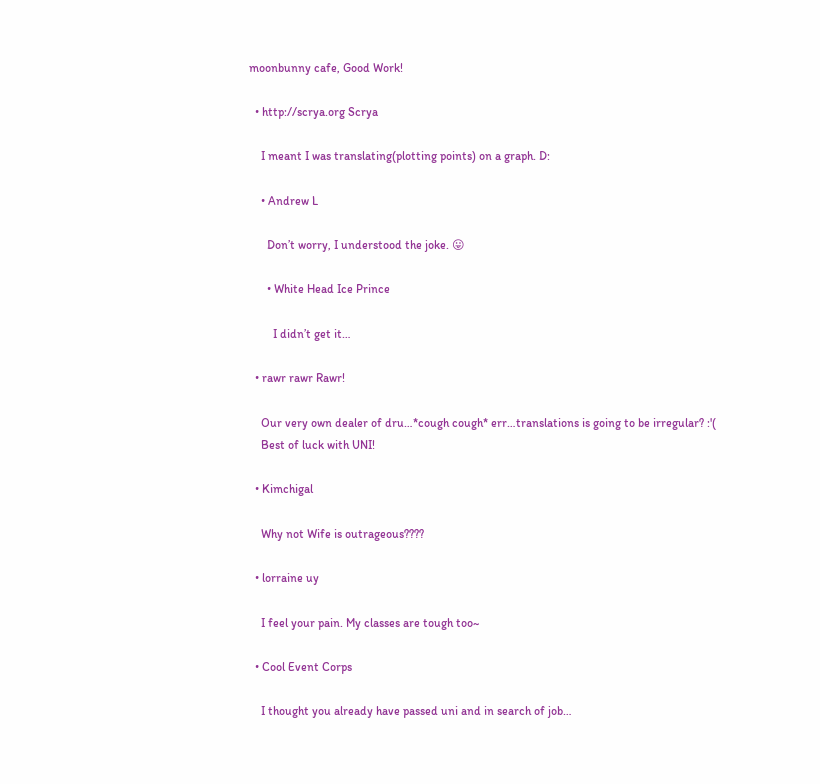moonbunny cafe, Good Work!

  • http://scrya.org Scrya

    I meant I was translating(plotting points) on a graph. D:

    • Andrew L

      Don’t worry, I understood the joke. 😛

      • White Head Ice Prince

        I didn’t get it…

  • rawr rawr Rawr!

    Our very own dealer of dru…*cough cough* err…translations is going to be irregular? :'(
    Best of luck with UNI!

  • Kimchigal

    Why not Wife is outrageous????

  • lorraine uy

    I feel your pain. My classes are tough too~

  • Cool Event Corps

    I thought you already have passed uni and in search of job…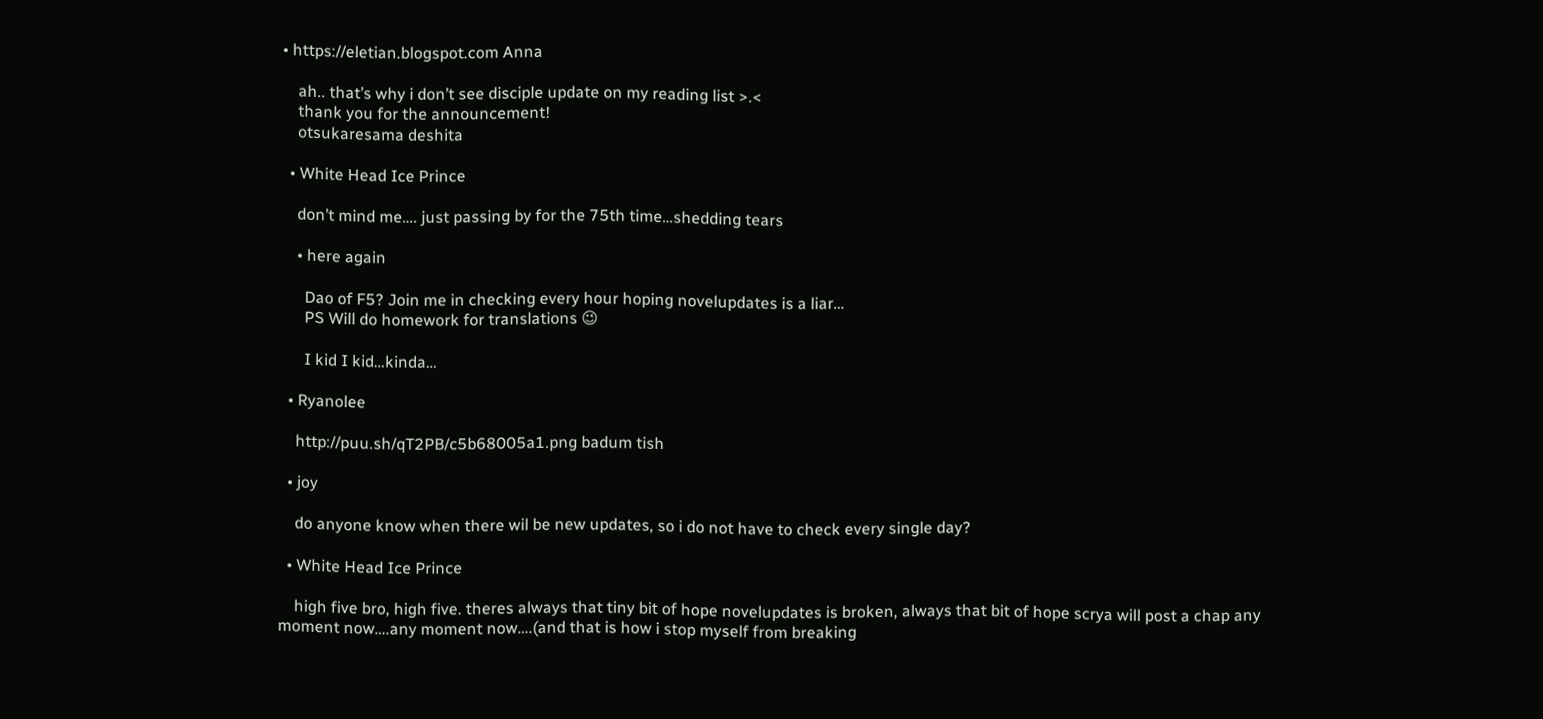• https://eletian.blogspot.com Anna

    ah.. that’s why i don’t see disciple update on my reading list >.<
    thank you for the announcement!
    otsukaresama deshita

  • White Head Ice Prince

    don’t mind me…. just passing by for the 75th time…shedding tears

    • here again

      Dao of F5? Join me in checking every hour hoping novelupdates is a liar…
      PS Will do homework for translations 😉

      I kid I kid…kinda…

  • Ryanolee

    http://puu.sh/qT2PB/c5b68005a1.png badum tish

  • joy

    do anyone know when there wil be new updates, so i do not have to check every single day?

  • White Head Ice Prince

    high five bro, high five. theres always that tiny bit of hope novelupdates is broken, always that bit of hope scrya will post a chap any moment now….any moment now….(and that is how i stop myself from breaking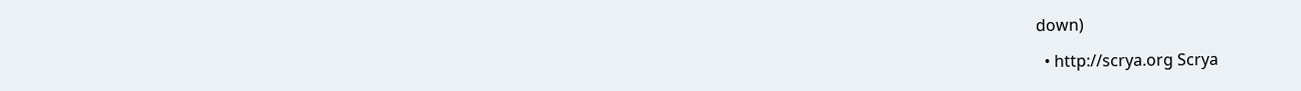down)

  • http://scrya.org Scrya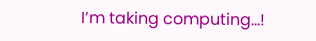I’m taking computing…!